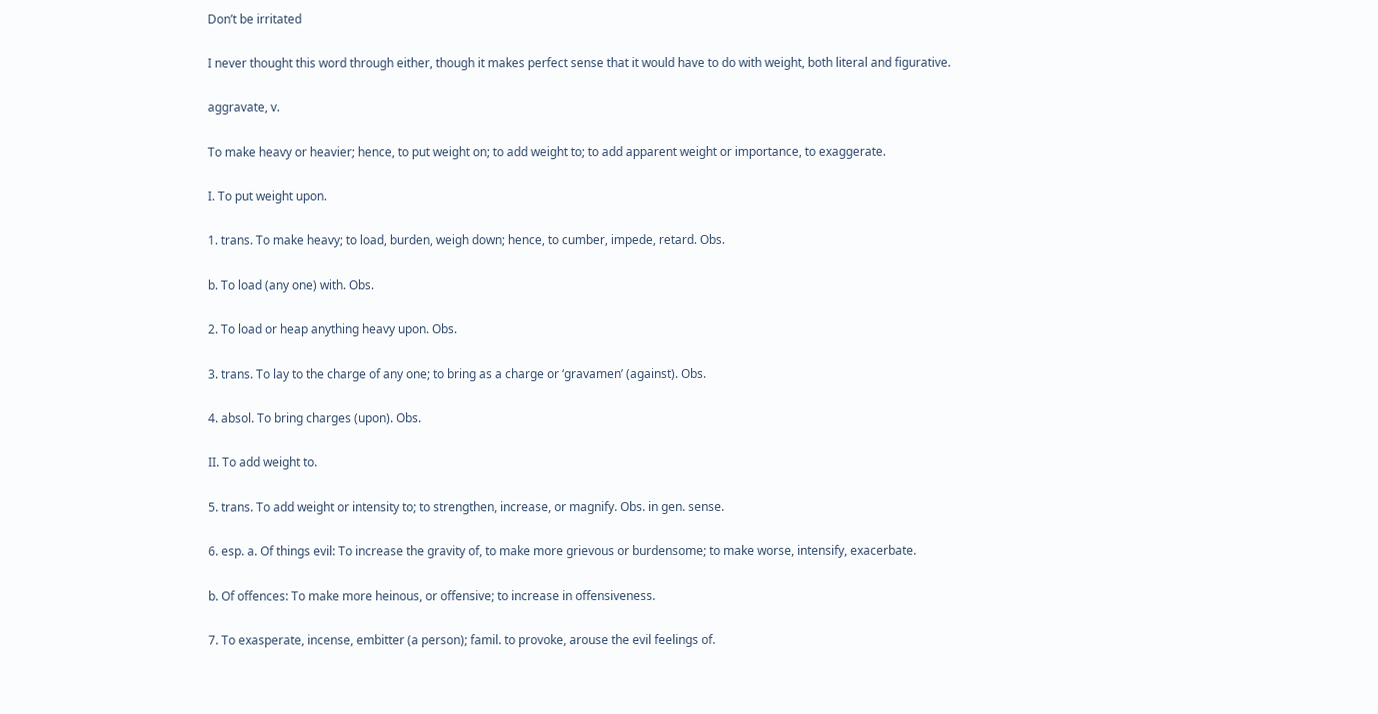Don’t be irritated

I never thought this word through either, though it makes perfect sense that it would have to do with weight, both literal and figurative.

aggravate, v.

To make heavy or heavier; hence, to put weight on; to add weight to; to add apparent weight or importance, to exaggerate.

I. To put weight upon.

1. trans. To make heavy; to load, burden, weigh down; hence, to cumber, impede, retard. Obs.

b. To load (any one) with. Obs.

2. To load or heap anything heavy upon. Obs.

3. trans. To lay to the charge of any one; to bring as a charge or ‘gravamen’ (against). Obs.

4. absol. To bring charges (upon). Obs.

II. To add weight to.

5. trans. To add weight or intensity to; to strengthen, increase, or magnify. Obs. in gen. sense.

6. esp. a. Of things evil: To increase the gravity of, to make more grievous or burdensome; to make worse, intensify, exacerbate.

b. Of offences: To make more heinous, or offensive; to increase in offensiveness.

7. To exasperate, incense, embitter (a person); famil. to provoke, arouse the evil feelings of.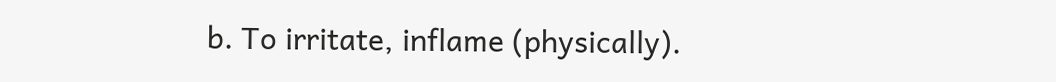b. To irritate, inflame (physically).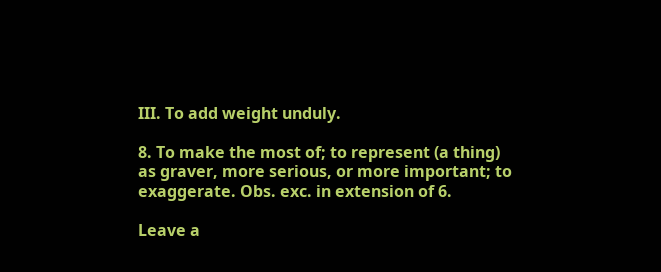III. To add weight unduly.

8. To make the most of; to represent (a thing) as graver, more serious, or more important; to exaggerate. Obs. exc. in extension of 6.

Leave a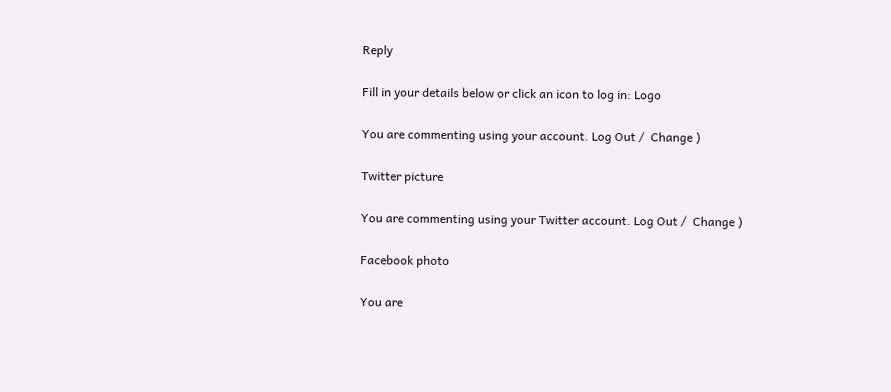Reply

Fill in your details below or click an icon to log in: Logo

You are commenting using your account. Log Out /  Change )

Twitter picture

You are commenting using your Twitter account. Log Out /  Change )

Facebook photo

You are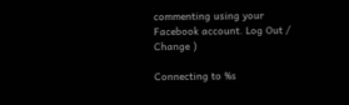commenting using your Facebook account. Log Out /  Change )

Connecting to %s